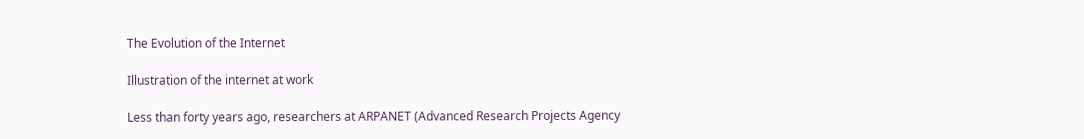The Evolution of the Internet

Illustration of the internet at work

Less than forty years ago, researchers at ARPANET (Advanced Research Projects Agency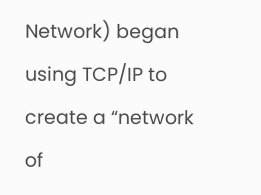Network) began using TCP/IP to create a “network of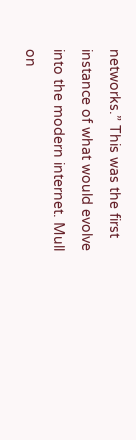networks.” This was the first instance of what would evolve into the modern internet. Mull on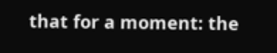that for a moment: the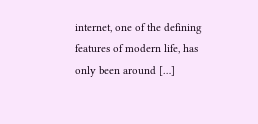internet, one of the defining features of modern life, has only been around […]